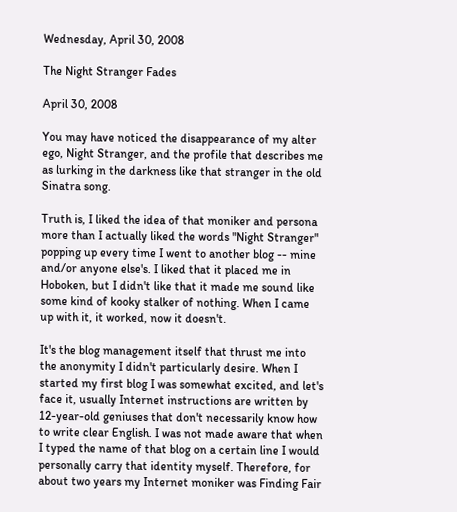Wednesday, April 30, 2008

The Night Stranger Fades

April 30, 2008

You may have noticed the disappearance of my alter ego, Night Stranger, and the profile that describes me as lurking in the darkness like that stranger in the old Sinatra song.

Truth is, I liked the idea of that moniker and persona more than I actually liked the words "Night Stranger" popping up every time I went to another blog -- mine and/or anyone else's. I liked that it placed me in Hoboken, but I didn't like that it made me sound like some kind of kooky stalker of nothing. When I came up with it, it worked, now it doesn't.

It's the blog management itself that thrust me into the anonymity I didn't particularly desire. When I started my first blog I was somewhat excited, and let's face it, usually Internet instructions are written by 12-year-old geniuses that don't necessarily know how to write clear English. I was not made aware that when I typed the name of that blog on a certain line I would personally carry that identity myself. Therefore, for about two years my Internet moniker was Finding Fair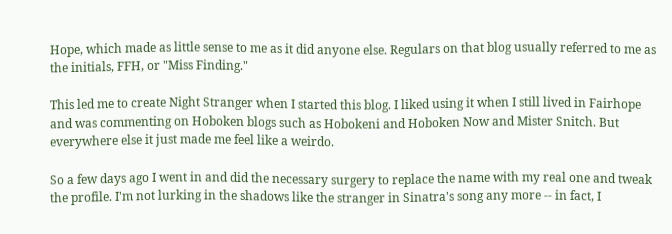Hope, which made as little sense to me as it did anyone else. Regulars on that blog usually referred to me as the initials, FFH, or "Miss Finding."

This led me to create Night Stranger when I started this blog. I liked using it when I still lived in Fairhope and was commenting on Hoboken blogs such as Hobokeni and Hoboken Now and Mister Snitch. But everywhere else it just made me feel like a weirdo.

So a few days ago I went in and did the necessary surgery to replace the name with my real one and tweak the profile. I'm not lurking in the shadows like the stranger in Sinatra's song any more -- in fact, I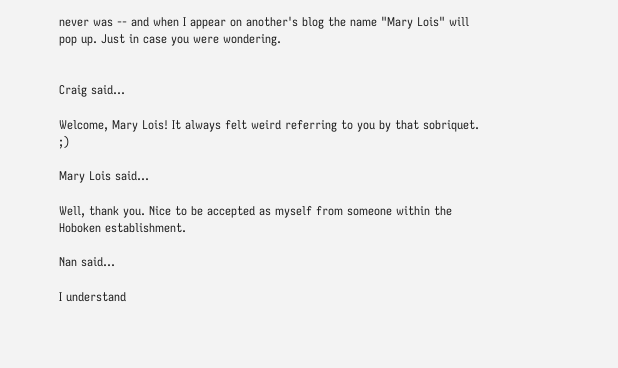never was -- and when I appear on another's blog the name "Mary Lois" will pop up. Just in case you were wondering.


Craig said...

Welcome, Mary Lois! It always felt weird referring to you by that sobriquet. ;)

Mary Lois said...

Well, thank you. Nice to be accepted as myself from someone within the Hoboken establishment.

Nan said...

I understand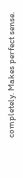completely. Makes perfect sense.